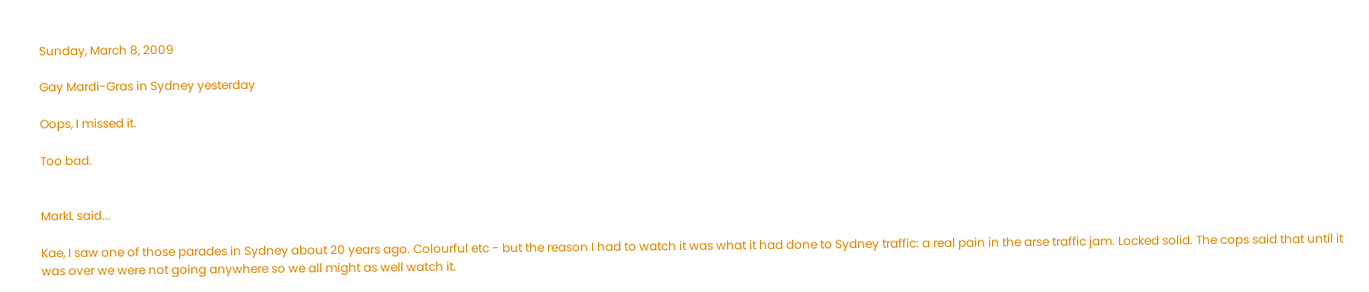Sunday, March 8, 2009

Gay Mardi-Gras in Sydney yesterday

Oops, I missed it.

Too bad.


MarkL said...

Kae, I saw one of those parades in Sydney about 20 years ago. Colourful etc - but the reason I had to watch it was what it had done to Sydney traffic: a real pain in the arse traffic jam. Locked solid. The cops said that until it was over we were not going anywhere so we all might as well watch it.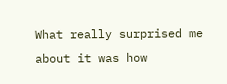What really surprised me about it was how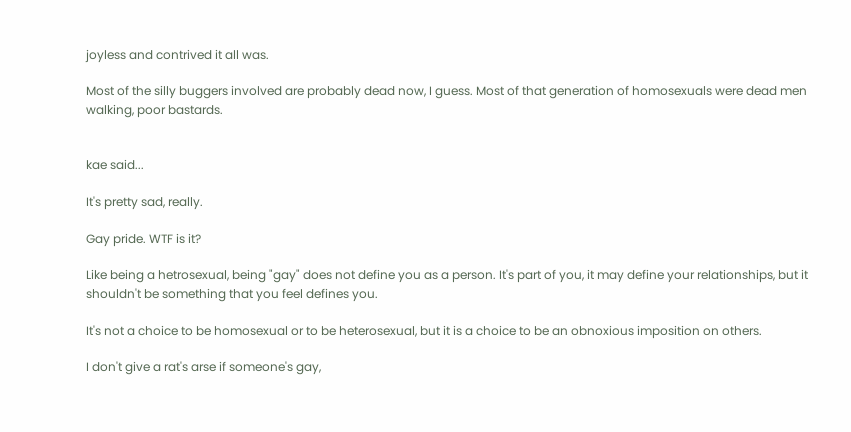joyless and contrived it all was.

Most of the silly buggers involved are probably dead now, I guess. Most of that generation of homosexuals were dead men walking, poor bastards.


kae said...

It's pretty sad, really.

Gay pride. WTF is it?

Like being a hetrosexual, being "gay" does not define you as a person. It's part of you, it may define your relationships, but it shouldn't be something that you feel defines you.

It's not a choice to be homosexual or to be heterosexual, but it is a choice to be an obnoxious imposition on others.

I don't give a rat's arse if someone's gay,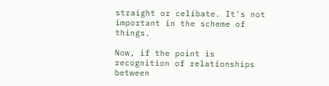straight or celibate. It's not important in the scheme of things.

Now, if the point is recognition of relationships between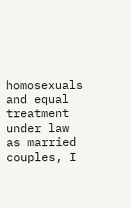homosexuals and equal treatment under law as married couples, I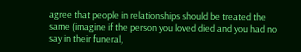agree that people in relationships should be treated the same (imagine if the person you loved died and you had no say in their funeral,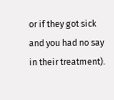or if they got sick and you had no say in their treatment).